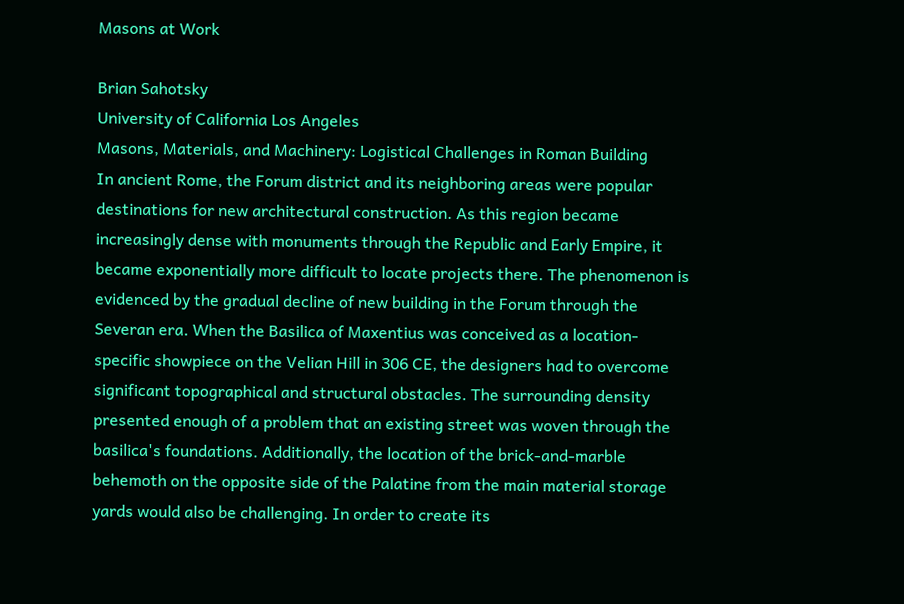Masons at Work

Brian Sahotsky
University of California Los Angeles
Masons, Materials, and Machinery: Logistical Challenges in Roman Building
In ancient Rome, the Forum district and its neighboring areas were popular destinations for new architectural construction. As this region became increasingly dense with monuments through the Republic and Early Empire, it became exponentially more difficult to locate projects there. The phenomenon is evidenced by the gradual decline of new building in the Forum through the Severan era. When the Basilica of Maxentius was conceived as a location-specific showpiece on the Velian Hill in 306 CE, the designers had to overcome significant topographical and structural obstacles. The surrounding density presented enough of a problem that an existing street was woven through the basilica's foundations. Additionally, the location of the brick-and-marble behemoth on the opposite side of the Palatine from the main material storage yards would also be challenging. In order to create its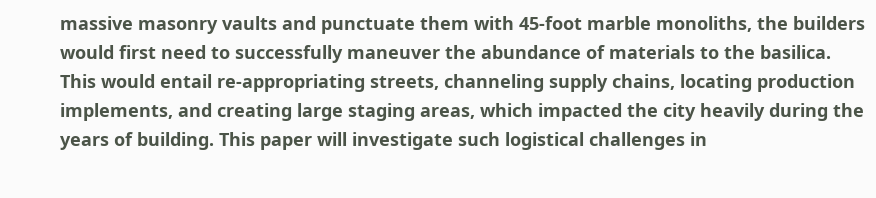massive masonry vaults and punctuate them with 45-foot marble monoliths, the builders would first need to successfully maneuver the abundance of materials to the basilica. This would entail re-appropriating streets, channeling supply chains, locating production implements, and creating large staging areas, which impacted the city heavily during the years of building. This paper will investigate such logistical challenges in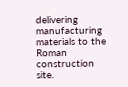delivering manufacturing materials to the Roman construction site.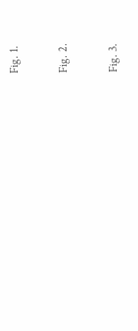Fig. 1.

Fig. 2.

Fig. 3.